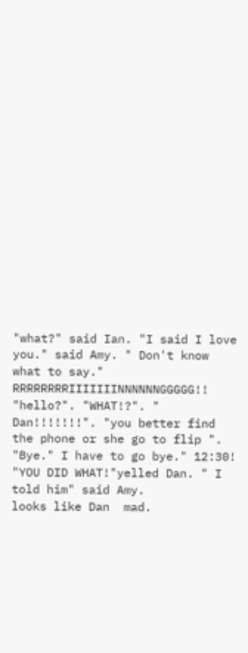"what?" said Ian. "I said I love you." said Amy. " Don't know what to say." RRRRRRRRIIIIIIINNNNNNGGGGG!! "hello?". "WHAT!?". " Dan!!!!!!!". "you better find the phone or she go to flip ".  "Bye." I have to go bye." 12:30! "YOU DID WHAT!"yelled Dan. " I told him" said Amy.                                   looks like Dan  mad.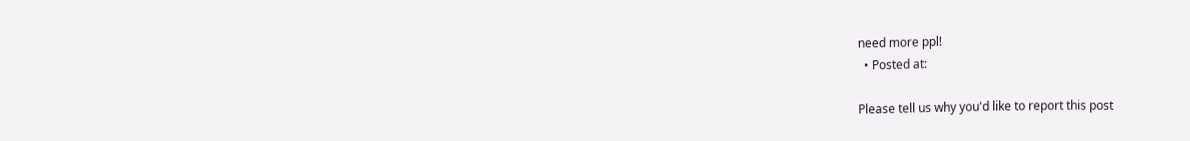need more ppl!
  • Posted at:

Please tell us why you'd like to report this post